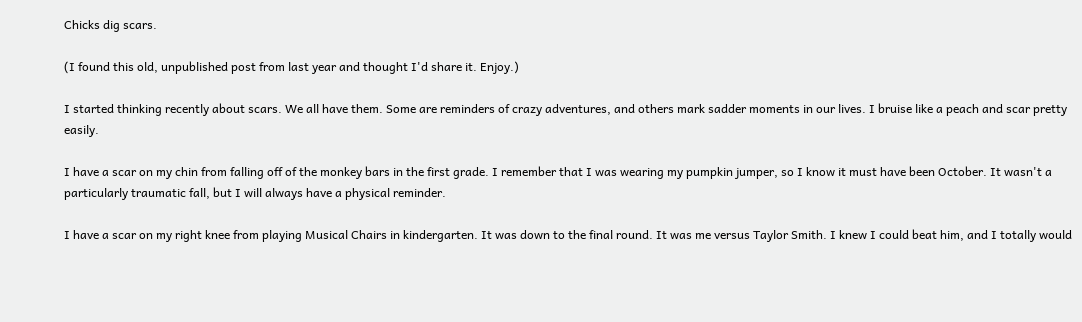Chicks dig scars.

(I found this old, unpublished post from last year and thought I'd share it. Enjoy.)

I started thinking recently about scars. We all have them. Some are reminders of crazy adventures, and others mark sadder moments in our lives. I bruise like a peach and scar pretty easily.

I have a scar on my chin from falling off of the monkey bars in the first grade. I remember that I was wearing my pumpkin jumper, so I know it must have been October. It wasn't a particularly traumatic fall, but I will always have a physical reminder.

I have a scar on my right knee from playing Musical Chairs in kindergarten. It was down to the final round. It was me versus Taylor Smith. I knew I could beat him, and I totally would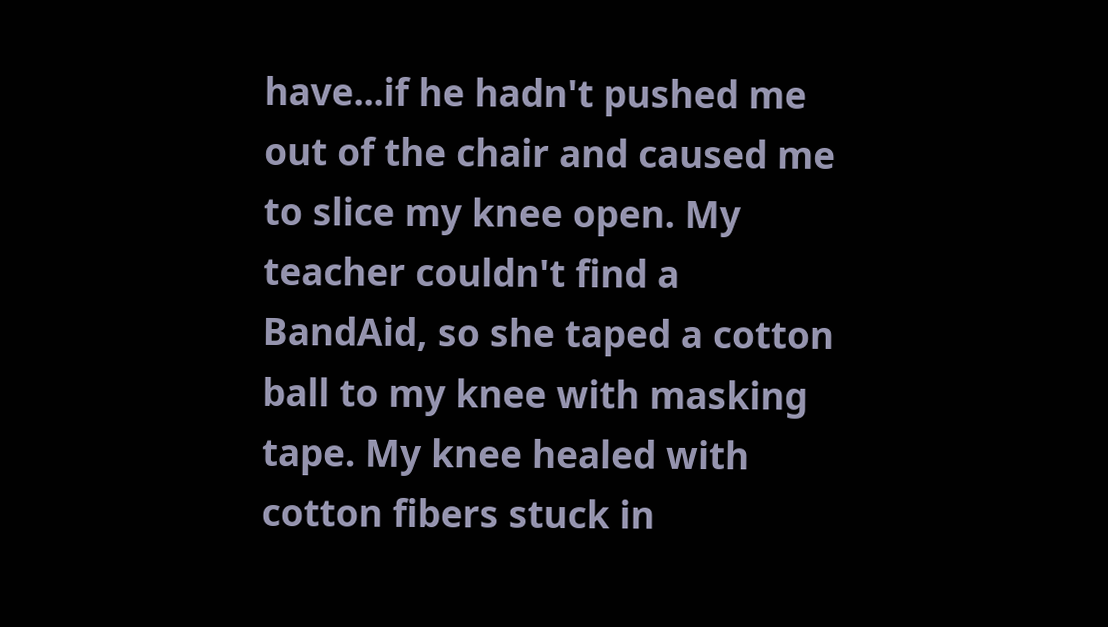have...if he hadn't pushed me out of the chair and caused me to slice my knee open. My teacher couldn't find a BandAid, so she taped a cotton ball to my knee with masking tape. My knee healed with cotton fibers stuck in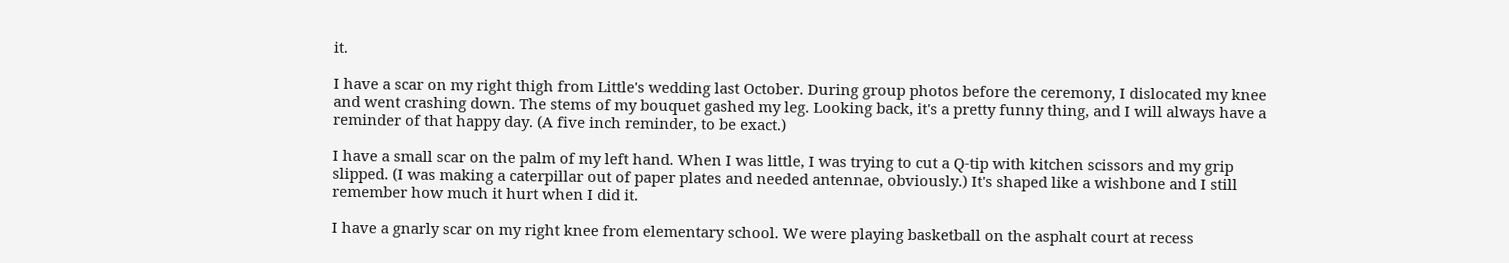it.

I have a scar on my right thigh from Little's wedding last October. During group photos before the ceremony, I dislocated my knee and went crashing down. The stems of my bouquet gashed my leg. Looking back, it's a pretty funny thing, and I will always have a reminder of that happy day. (A five inch reminder, to be exact.)

I have a small scar on the palm of my left hand. When I was little, I was trying to cut a Q-tip with kitchen scissors and my grip slipped. (I was making a caterpillar out of paper plates and needed antennae, obviously.) It's shaped like a wishbone and I still remember how much it hurt when I did it.

I have a gnarly scar on my right knee from elementary school. We were playing basketball on the asphalt court at recess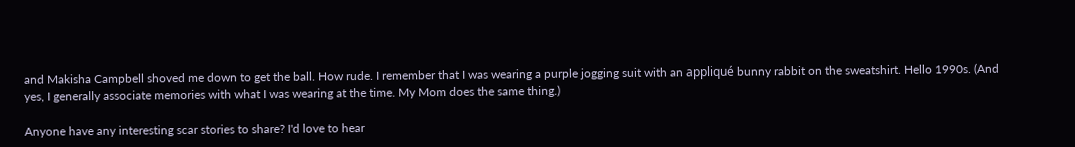and Makisha Campbell shoved me down to get the ball. How rude. I remember that I was wearing a purple jogging suit with an appliqué bunny rabbit on the sweatshirt. Hello 1990s. (And yes, I generally associate memories with what I was wearing at the time. My Mom does the same thing.)

Anyone have any interesting scar stories to share? I'd love to hear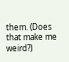them. (Does that make me weird?)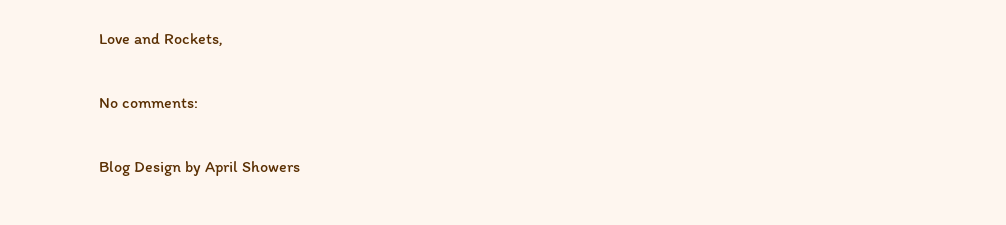Love and Rockets,

No comments:

Blog Design by April Showers